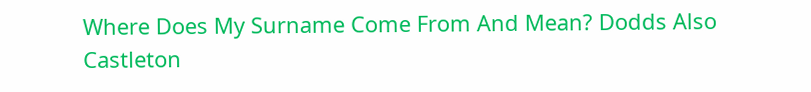Where Does My Surname Come From And Mean? Dodds Also Castleton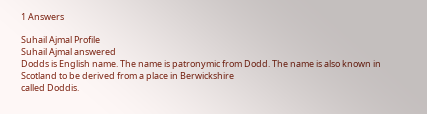1 Answers

Suhail Ajmal Profile
Suhail Ajmal answered
Dodds is English name. The name is patronymic from Dodd. The name is also known in Scotland to be derived from a place in Berwickshire
called Doddis.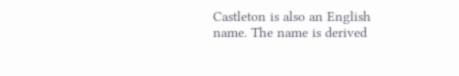Castleton is also an English name. The name is derived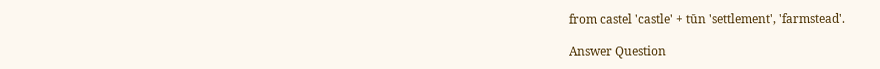from castel 'castle' + tūn 'settlement', 'farmstead'.

Answer Question